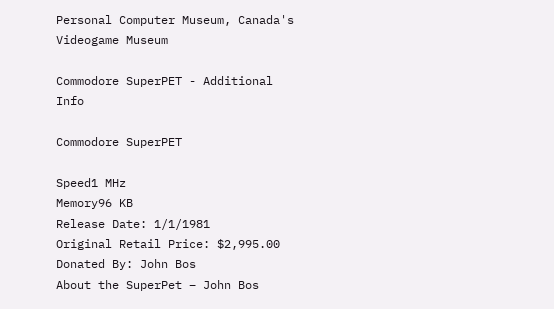Personal Computer Museum, Canada's Videogame Museum

Commodore SuperPET - Additional Info

Commodore SuperPET

Speed1 MHz
Memory96 KB
Release Date: 1/1/1981
Original Retail Price: $2,995.00
Donated By: John Bos
About the SuperPet – John Bos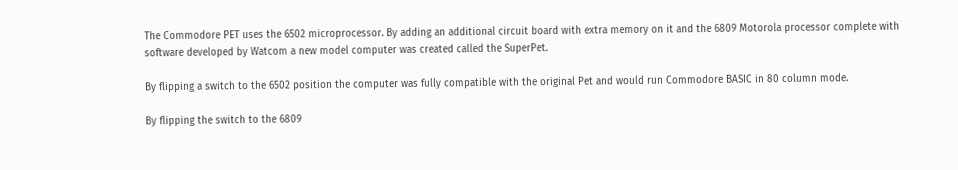The Commodore PET uses the 6502 microprocessor. By adding an additional circuit board with extra memory on it and the 6809 Motorola processor complete with software developed by Watcom a new model computer was created called the SuperPet.

By flipping a switch to the 6502 position the computer was fully compatible with the original Pet and would run Commodore BASIC in 80 column mode.

By flipping the switch to the 6809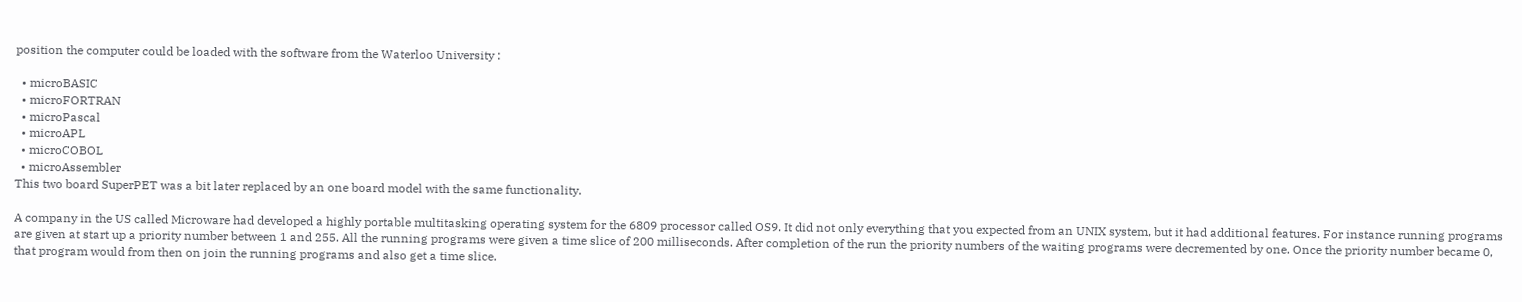position the computer could be loaded with the software from the Waterloo University :

  • microBASIC
  • microFORTRAN
  • microPascal
  • microAPL
  • microCOBOL
  • microAssembler
This two board SuperPET was a bit later replaced by an one board model with the same functionality.

A company in the US called Microware had developed a highly portable multitasking operating system for the 6809 processor called OS9. It did not only everything that you expected from an UNIX system, but it had additional features. For instance running programs are given at start up a priority number between 1 and 255. All the running programs were given a time slice of 200 milliseconds. After completion of the run the priority numbers of the waiting programs were decremented by one. Once the priority number became 0, that program would from then on join the running programs and also get a time slice.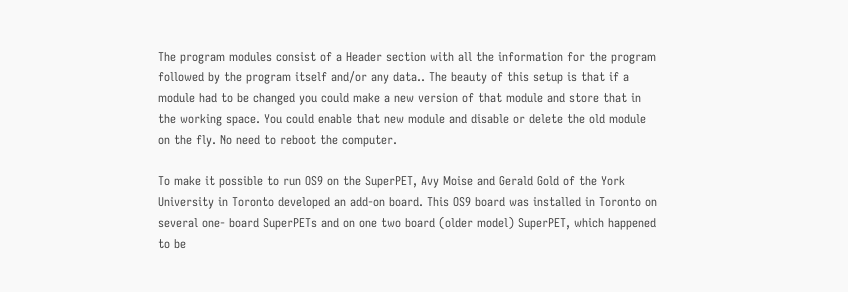The program modules consist of a Header section with all the information for the program followed by the program itself and/or any data.. The beauty of this setup is that if a module had to be changed you could make a new version of that module and store that in the working space. You could enable that new module and disable or delete the old module on the fly. No need to reboot the computer.

To make it possible to run OS9 on the SuperPET, Avy Moise and Gerald Gold of the York University in Toronto developed an add-on board. This OS9 board was installed in Toronto on several one- board SuperPETs and on one two board (older model) SuperPET, which happened to be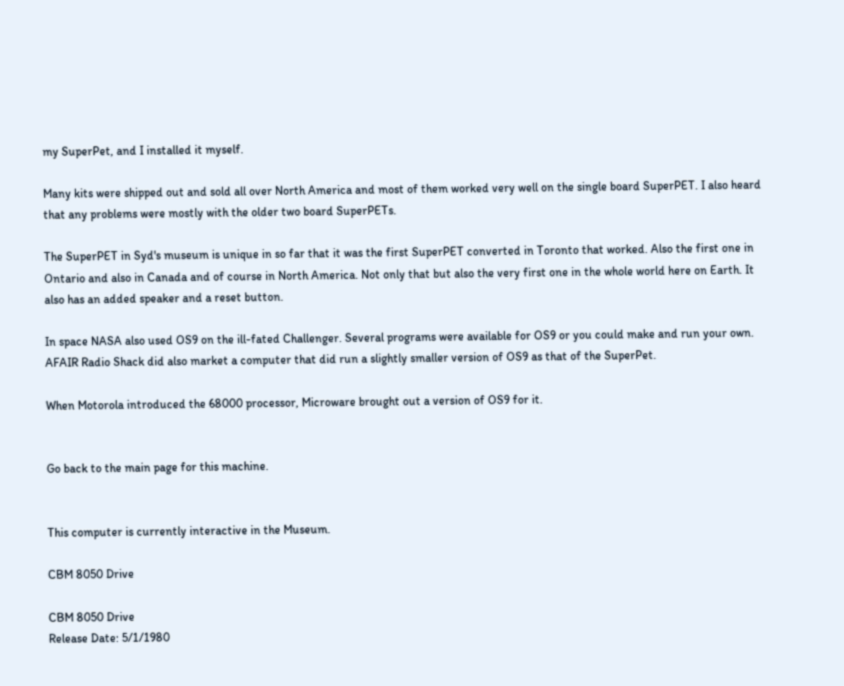my SuperPet, and I installed it myself.

Many kits were shipped out and sold all over North America and most of them worked very well on the single board SuperPET. I also heard that any problems were mostly with the older two board SuperPETs.

The SuperPET in Syd's museum is unique in so far that it was the first SuperPET converted in Toronto that worked. Also the first one in Ontario and also in Canada and of course in North America. Not only that but also the very first one in the whole world here on Earth. It also has an added speaker and a reset button.

In space NASA also used OS9 on the ill-fated Challenger. Several programs were available for OS9 or you could make and run your own. AFAIR Radio Shack did also market a computer that did run a slightly smaller version of OS9 as that of the SuperPet.

When Motorola introduced the 68000 processor, Microware brought out a version of OS9 for it.


Go back to the main page for this machine.


This computer is currently interactive in the Museum.

CBM 8050 Drive

CBM 8050 Drive
Release Date: 5/1/1980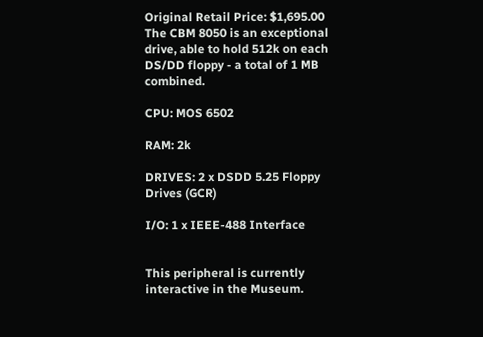Original Retail Price: $1,695.00
The CBM 8050 is an exceptional drive, able to hold 512k on each DS/DD floppy - a total of 1 MB combined.

CPU: MOS 6502

RAM: 2k

DRIVES: 2 x DSDD 5.25 Floppy Drives (GCR)

I/O: 1 x IEEE-488 Interface


This peripheral is currently interactive in the Museum.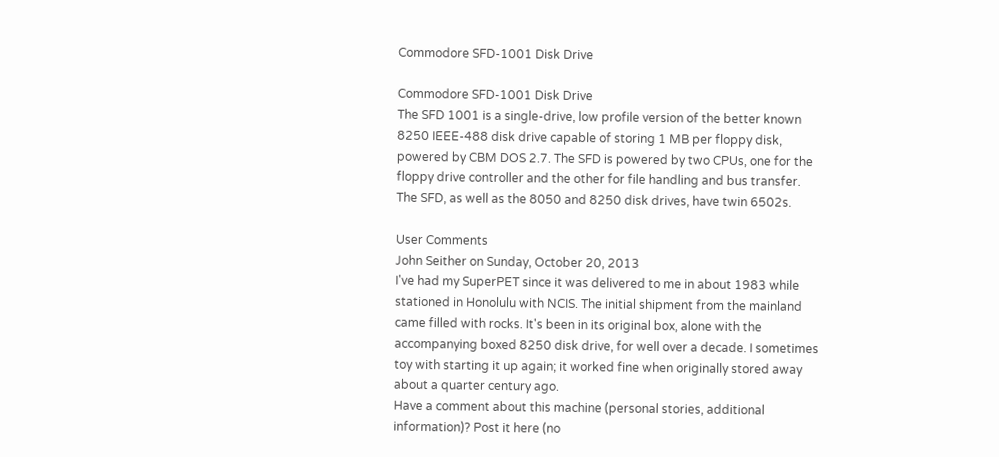Commodore SFD-1001 Disk Drive

Commodore SFD-1001 Disk Drive
The SFD 1001 is a single-drive, low profile version of the better known 8250 IEEE-488 disk drive capable of storing 1 MB per floppy disk, powered by CBM DOS 2.7. The SFD is powered by two CPUs, one for the floppy drive controller and the other for file handling and bus transfer. The SFD, as well as the 8050 and 8250 disk drives, have twin 6502s.

User Comments
John Seither on Sunday, October 20, 2013
I've had my SuperPET since it was delivered to me in about 1983 while stationed in Honolulu with NCIS. The initial shipment from the mainland came filled with rocks. It's been in its original box, alone with the accompanying boxed 8250 disk drive, for well over a decade. I sometimes toy with starting it up again; it worked fine when originally stored away about a quarter century ago.
Have a comment about this machine (personal stories, additional information)? Post it here (no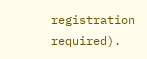registration required).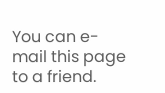You can e-mail this page to a friend.